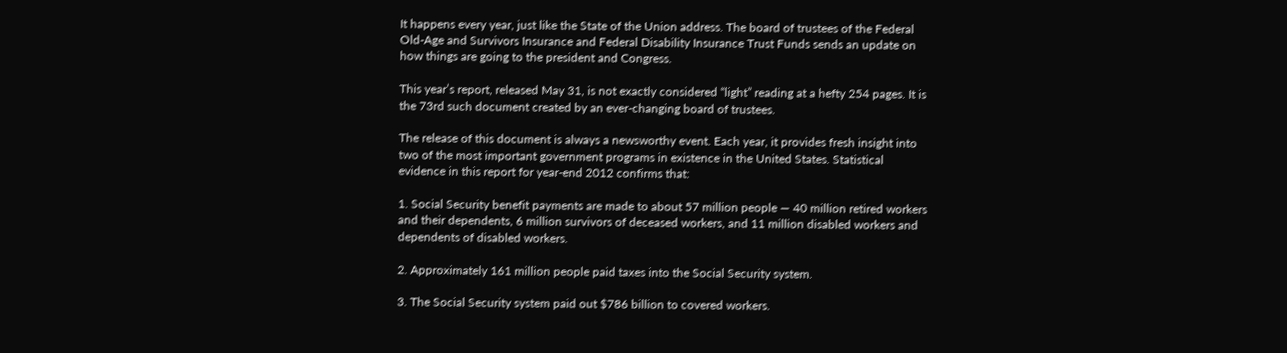It happens every year, just like the State of the Union address. The board of trustees of the Federal Old-Age and Survivors Insurance and Federal Disability Insurance Trust Funds sends an update on how things are going to the president and Congress.

This year’s report, released May 31, is not exactly considered “light” reading at a hefty 254 pages. It is the 73rd such document created by an ever-changing board of trustees.

The release of this document is always a newsworthy event. Each year, it provides fresh insight into two of the most important government programs in existence in the United States. Statistical evidence in this report for year-end 2012 confirms that:

1. Social Security benefit payments are made to about 57 million people — 40 million retired workers and their dependents, 6 million survivors of deceased workers, and 11 million disabled workers and dependents of disabled workers.

2. Approximately 161 million people paid taxes into the Social Security system.

3. The Social Security system paid out $786 billion to covered workers.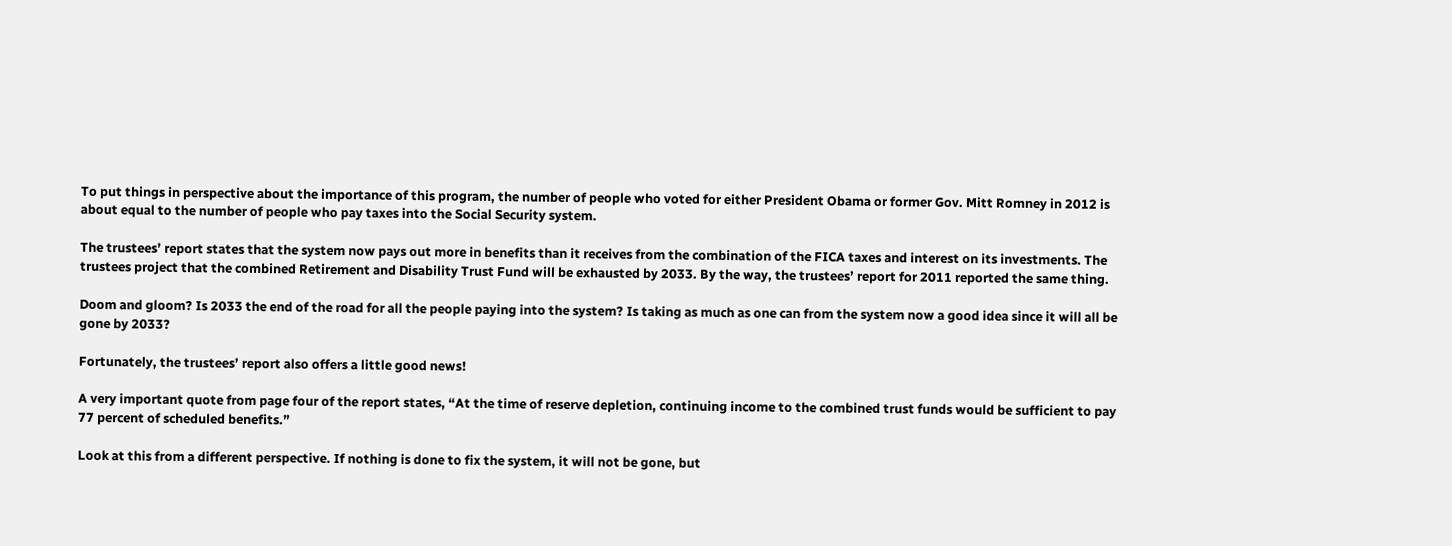To put things in perspective about the importance of this program, the number of people who voted for either President Obama or former Gov. Mitt Romney in 2012 is about equal to the number of people who pay taxes into the Social Security system.

The trustees’ report states that the system now pays out more in benefits than it receives from the combination of the FICA taxes and interest on its investments. The trustees project that the combined Retirement and Disability Trust Fund will be exhausted by 2033. By the way, the trustees’ report for 2011 reported the same thing.

Doom and gloom? Is 2033 the end of the road for all the people paying into the system? Is taking as much as one can from the system now a good idea since it will all be gone by 2033?

Fortunately, the trustees’ report also offers a little good news!

A very important quote from page four of the report states, “At the time of reserve depletion, continuing income to the combined trust funds would be sufficient to pay 77 percent of scheduled benefits.”

Look at this from a different perspective. If nothing is done to fix the system, it will not be gone, but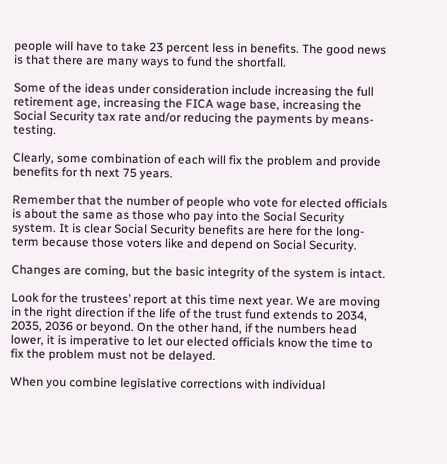people will have to take 23 percent less in benefits. The good news is that there are many ways to fund the shortfall.

Some of the ideas under consideration include increasing the full retirement age, increasing the FICA wage base, increasing the Social Security tax rate and/or reducing the payments by means-testing.

Clearly, some combination of each will fix the problem and provide benefits for th next 75 years.

Remember that the number of people who vote for elected officials is about the same as those who pay into the Social Security system. It is clear Social Security benefits are here for the long-term because those voters like and depend on Social Security.

Changes are coming, but the basic integrity of the system is intact.

Look for the trustees’ report at this time next year. We are moving in the right direction if the life of the trust fund extends to 2034, 2035, 2036 or beyond. On the other hand, if the numbers head lower, it is imperative to let our elected officials know the time to fix the problem must not be delayed.

When you combine legislative corrections with individual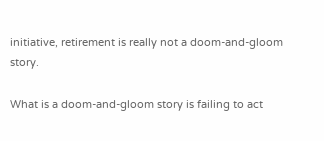initiative, retirement is really not a doom-and-gloom story.

What is a doom-and-gloom story is failing to act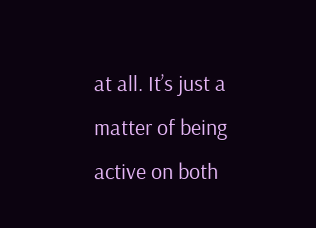at all. It’s just a matter of being active on both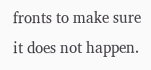fronts to make sure it does not happen.